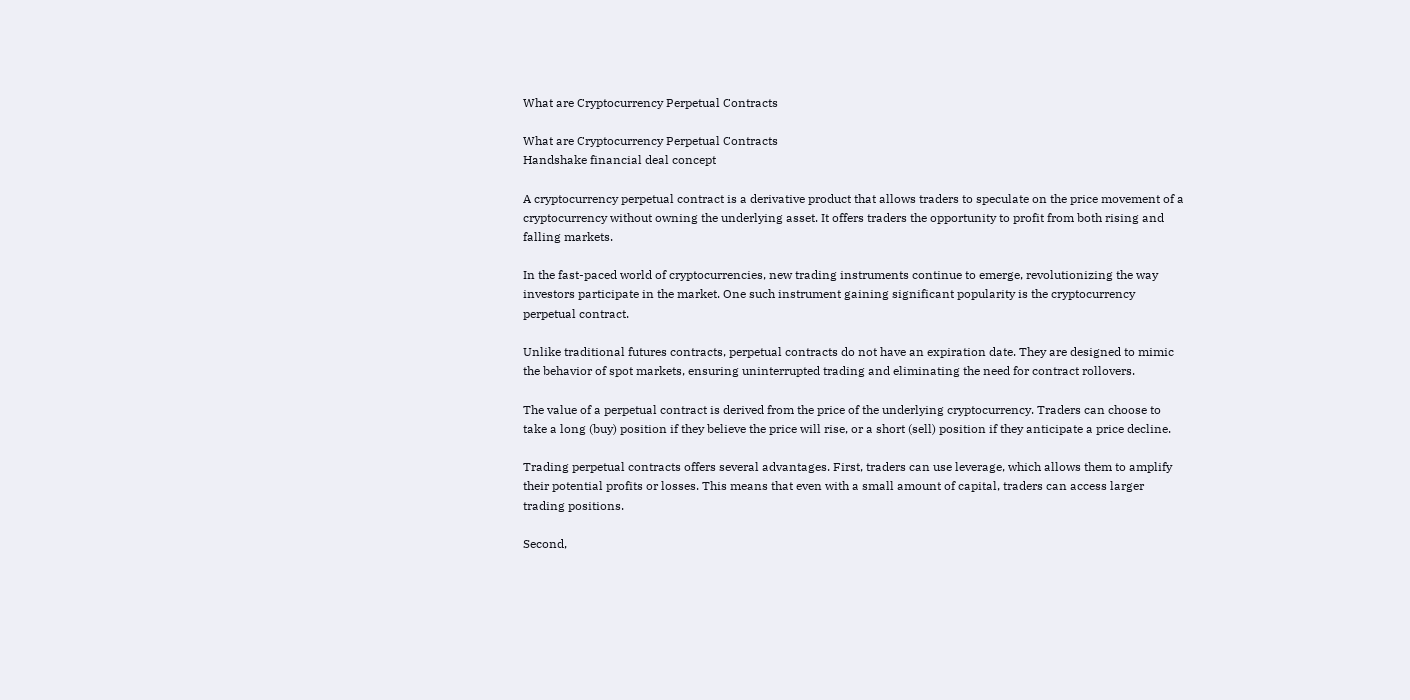What are Cryptocurrency Perpetual Contracts

What are Cryptocurrency Perpetual Contracts
Handshake financial deal concept

A cryptocurrency perpetual contract is a derivative product that allows traders to speculate on the price movement of a cryptocurrency without owning the underlying asset. It offers traders the opportunity to profit from both rising and falling markets.

In the fast-paced world of cryptocurrencies, new trading instruments continue to emerge, revolutionizing the way investors participate in the market. One such instrument gaining significant popularity is the cryptocurrency perpetual contract.

Unlike traditional futures contracts, perpetual contracts do not have an expiration date. They are designed to mimic the behavior of spot markets, ensuring uninterrupted trading and eliminating the need for contract rollovers.

The value of a perpetual contract is derived from the price of the underlying cryptocurrency. Traders can choose to take a long (buy) position if they believe the price will rise, or a short (sell) position if they anticipate a price decline.

Trading perpetual contracts offers several advantages. First, traders can use leverage, which allows them to amplify their potential profits or losses. This means that even with a small amount of capital, traders can access larger trading positions.

Second,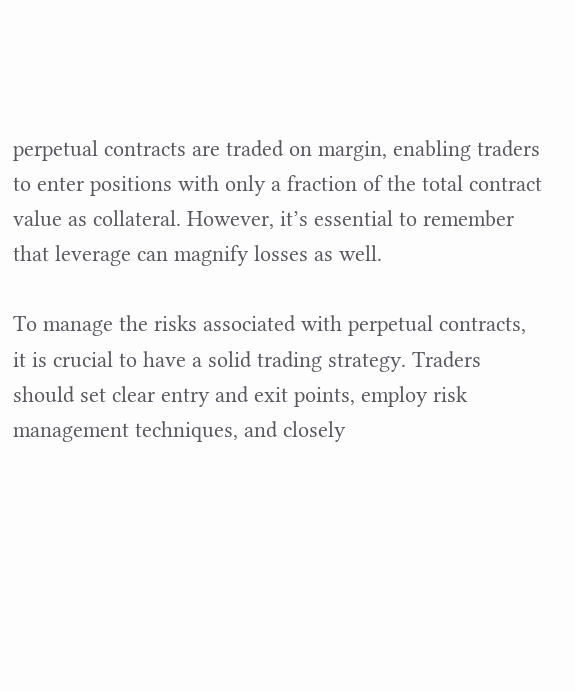perpetual contracts are traded on margin, enabling traders to enter positions with only a fraction of the total contract value as collateral. However, it’s essential to remember that leverage can magnify losses as well.

To manage the risks associated with perpetual contracts, it is crucial to have a solid trading strategy. Traders should set clear entry and exit points, employ risk management techniques, and closely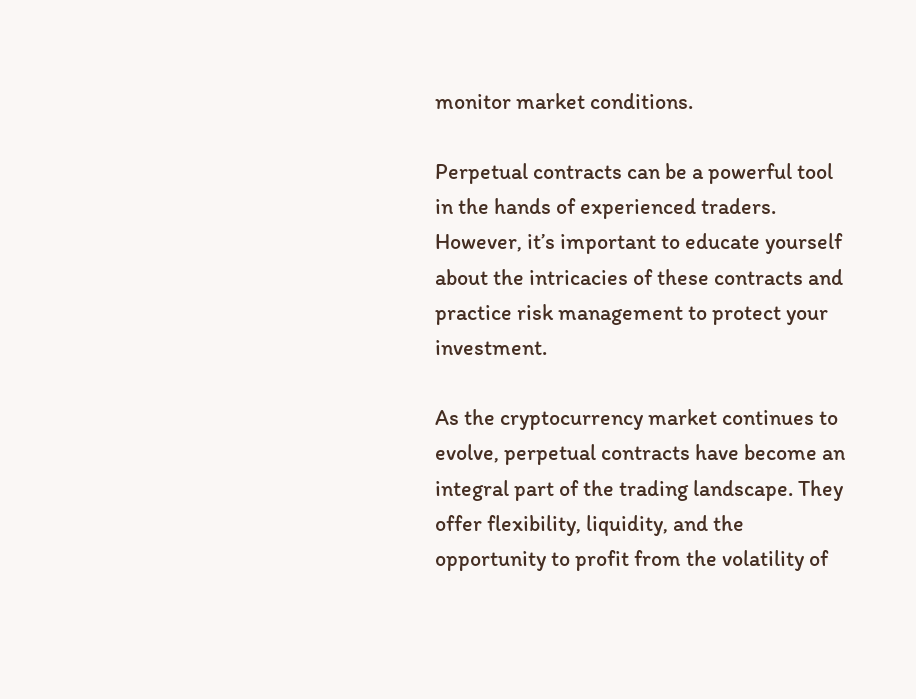monitor market conditions.

Perpetual contracts can be a powerful tool in the hands of experienced traders. However, it’s important to educate yourself about the intricacies of these contracts and practice risk management to protect your investment.

As the cryptocurrency market continues to evolve, perpetual contracts have become an integral part of the trading landscape. They offer flexibility, liquidity, and the opportunity to profit from the volatility of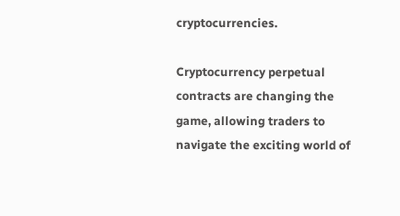cryptocurrencies.

Cryptocurrency perpetual contracts are changing the game, allowing traders to navigate the exciting world of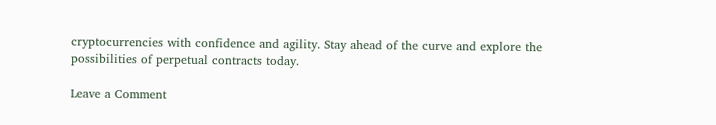cryptocurrencies with confidence and agility. Stay ahead of the curve and explore the possibilities of perpetual contracts today.

Leave a Comment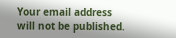Your email address will not be published.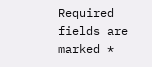Required fields are marked *